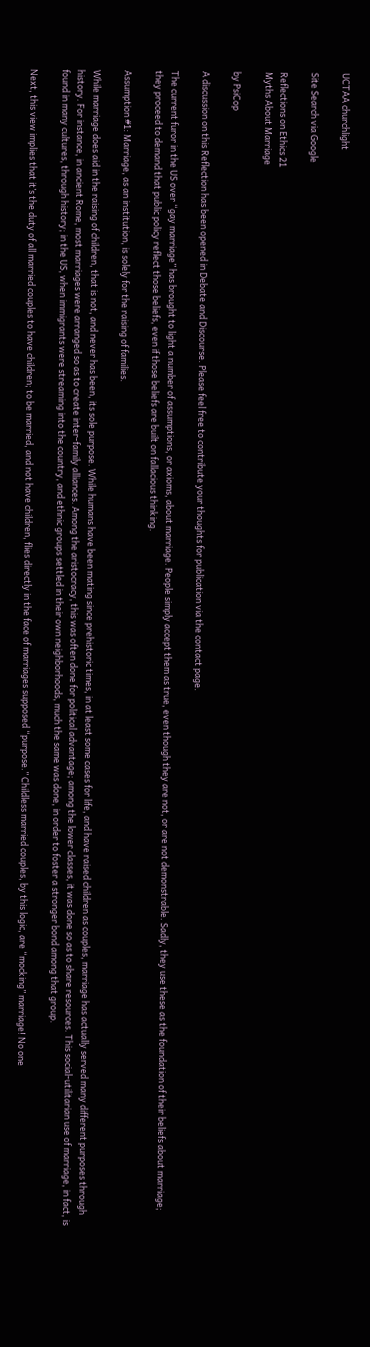UCTAA churchlight

Site Search via Google

Reflections on Ethics 21
Myths About Marriage

by PsiCop

A discussion on this Reflection has been opened in Debate and Discourse. Please feel free to contribute your thoughts for publication via the contact page.

The current furor in the US over “gay marriage” has brought to light a number of assumptions, or axioms, about marriage. People simply accept them as true, even though they are not, or are not demonstrable. Sadly, they use these as the foundation of their beliefs about marriage; they proceed to demand that public policy reflect those beliefs, even if those beliefs are built on fallacious thinking.

Assumption #1: Marriage, as an institution, is solely for the raising of families.

While marriage does aid in the raising of children, that is not, and never has been, its sole purpose. While humans have been mating since prehistoric times, in at least some cases for life, and have raised children as couples, marriage has actually served many different purposes through history. For instance, in ancient Rome, most marriages were arranged so as to create inter-family alliances. Among the aristocracy, this was often done for political advantage; among the lower classes, it was done so as to share resources. This social-utilitarian use of marriage, in fact, is found in many cultures, through history; in the US, when immigrants were streaming into the country, and ethnic groups settled in their own neighborhoods, much the same was done, in order to foster a stronger bond among that group.

Next, this view implies that it’s the duty of all married couples to have children; to be married, and not have children, flies directly in the face of marriages supposed “purpose.” Childless married couples, by this logic, are “mocking” marriage! No one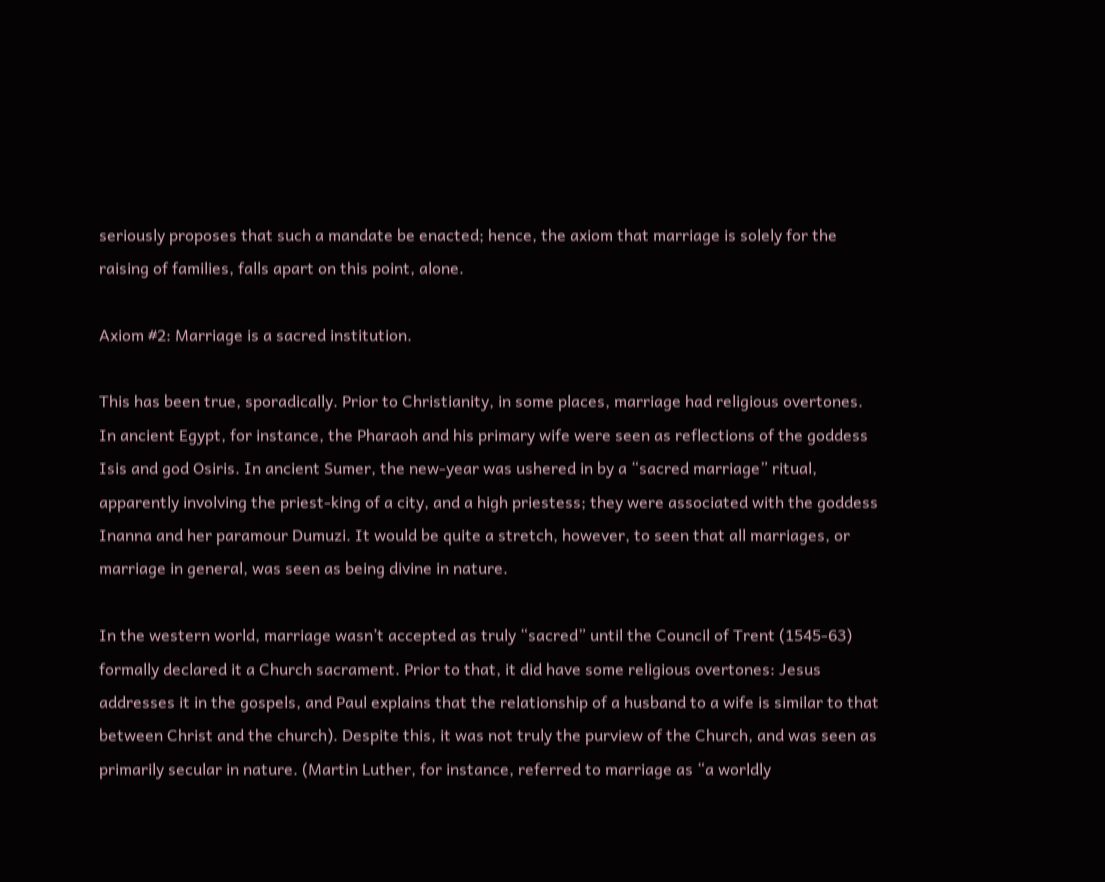seriously proposes that such a mandate be enacted; hence, the axiom that marriage is solely for the raising of families, falls apart on this point, alone.

Axiom #2: Marriage is a sacred institution.

This has been true, sporadically. Prior to Christianity, in some places, marriage had religious overtones. In ancient Egypt, for instance, the Pharaoh and his primary wife were seen as reflections of the goddess Isis and god Osiris. In ancient Sumer, the new-year was ushered in by a “sacred marriage” ritual, apparently involving the priest-king of a city, and a high priestess; they were associated with the goddess Inanna and her paramour Dumuzi. It would be quite a stretch, however, to seen that all marriages, or marriage in general, was seen as being divine in nature.

In the western world, marriage wasn’t accepted as truly “sacred” until the Council of Trent (1545-63) formally declared it a Church sacrament. Prior to that, it did have some religious overtones: Jesus addresses it in the gospels, and Paul explains that the relationship of a husband to a wife is similar to that between Christ and the church). Despite this, it was not truly the purview of the Church, and was seen as primarily secular in nature. (Martin Luther, for instance, referred to marriage as “a worldly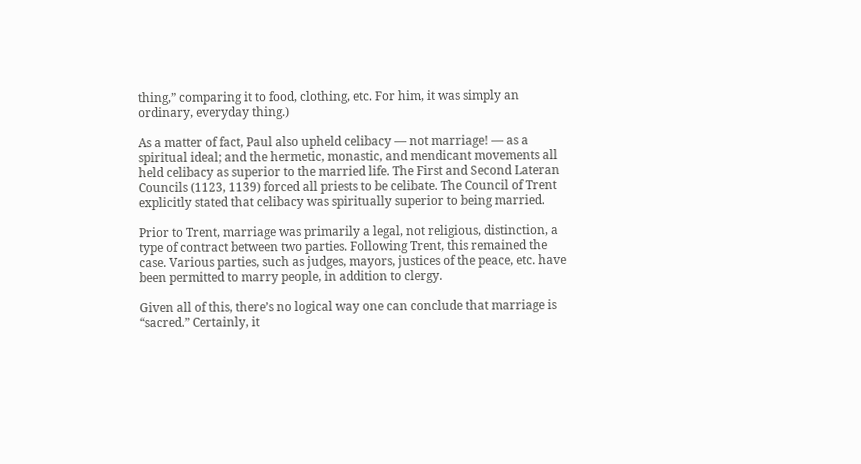thing,” comparing it to food, clothing, etc. For him, it was simply an ordinary, everyday thing.)

As a matter of fact, Paul also upheld celibacy — not marriage! — as a spiritual ideal; and the hermetic, monastic, and mendicant movements all held celibacy as superior to the married life. The First and Second Lateran Councils (1123, 1139) forced all priests to be celibate. The Council of Trent explicitly stated that celibacy was spiritually superior to being married.

Prior to Trent, marriage was primarily a legal, not religious, distinction, a type of contract between two parties. Following Trent, this remained the case. Various parties, such as judges, mayors, justices of the peace, etc. have been permitted to marry people, in addition to clergy.

Given all of this, there’s no logical way one can conclude that marriage is “sacred.” Certainly, it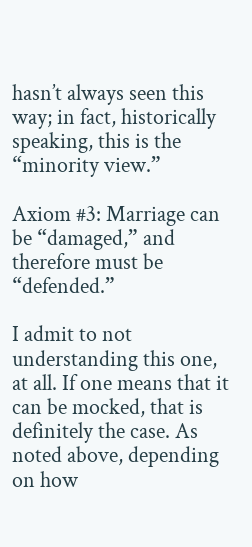hasn’t always seen this way; in fact, historically speaking, this is the “minority view.”

Axiom #3: Marriage can be “damaged,” and therefore must be “defended.”

I admit to not understanding this one, at all. If one means that it can be mocked, that is definitely the case. As noted above, depending on how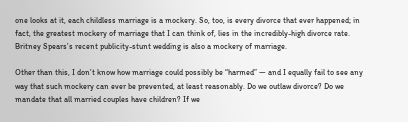one looks at it, each childless marriage is a mockery. So, too, is every divorce that ever happened; in fact, the greatest mockery of marriage that I can think of, lies in the incredibly-high divorce rate. Britney Spears’s recent publicity-stunt wedding is also a mockery of marriage.

Other than this, I don’t know how marriage could possibly be “harmed” — and I equally fail to see any way that such mockery can ever be prevented, at least reasonably. Do we outlaw divorce? Do we mandate that all married couples have children? If we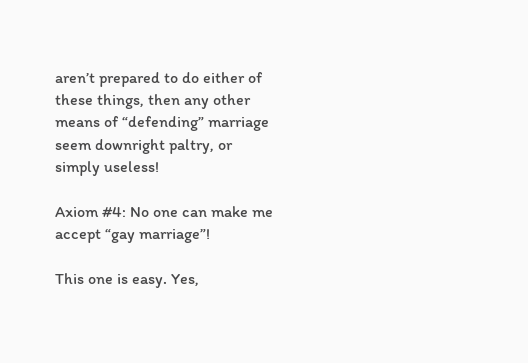aren’t prepared to do either of these things, then any other means of “defending” marriage seem downright paltry, or simply useless!

Axiom #4: No one can make me accept “gay marriage”!

This one is easy. Yes,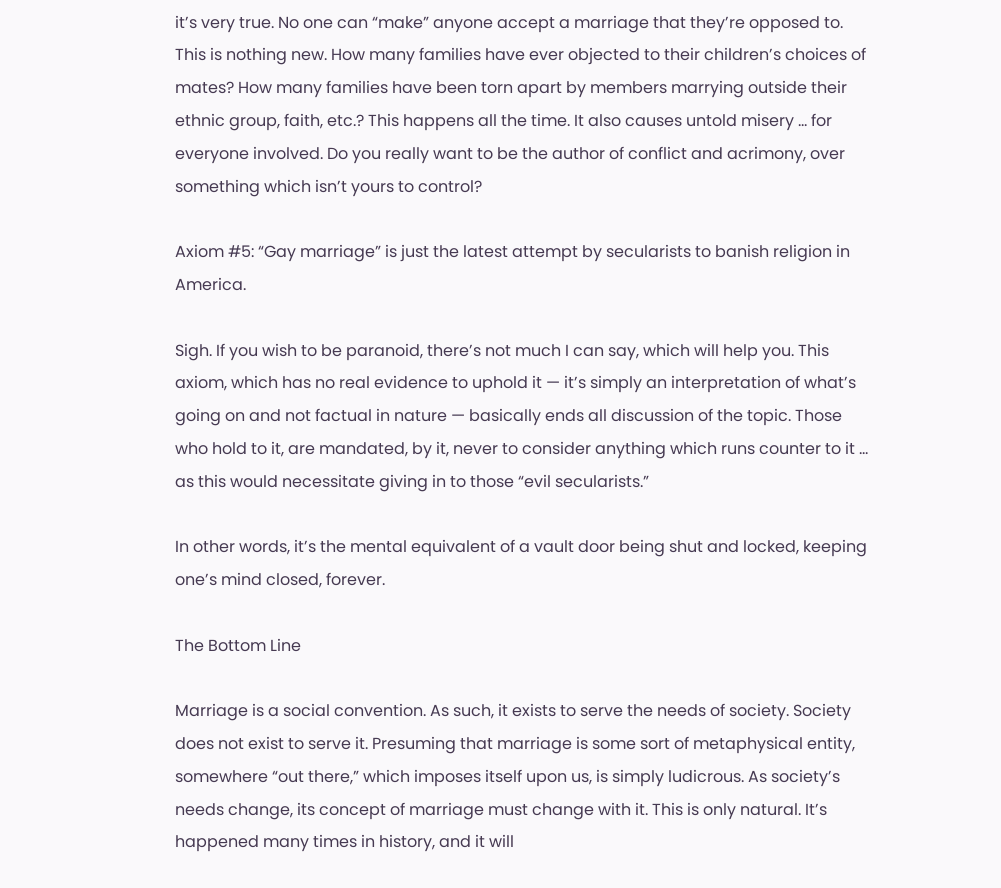it’s very true. No one can “make” anyone accept a marriage that they’re opposed to. This is nothing new. How many families have ever objected to their children’s choices of mates? How many families have been torn apart by members marrying outside their ethnic group, faith, etc.? This happens all the time. It also causes untold misery … for everyone involved. Do you really want to be the author of conflict and acrimony, over something which isn’t yours to control?

Axiom #5: “Gay marriage” is just the latest attempt by secularists to banish religion in America.

Sigh. If you wish to be paranoid, there’s not much I can say, which will help you. This axiom, which has no real evidence to uphold it — it’s simply an interpretation of what’s going on and not factual in nature — basically ends all discussion of the topic. Those who hold to it, are mandated, by it, never to consider anything which runs counter to it … as this would necessitate giving in to those “evil secularists.”

In other words, it’s the mental equivalent of a vault door being shut and locked, keeping one’s mind closed, forever.

The Bottom Line

Marriage is a social convention. As such, it exists to serve the needs of society. Society does not exist to serve it. Presuming that marriage is some sort of metaphysical entity, somewhere “out there,” which imposes itself upon us, is simply ludicrous. As society’s needs change, its concept of marriage must change with it. This is only natural. It’s happened many times in history, and it will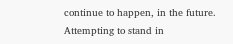continue to happen, in the future. Attempting to stand in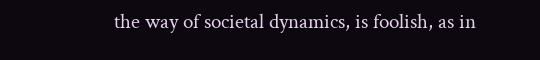the way of societal dynamics, is foolish, as in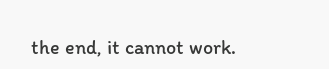the end, it cannot work.